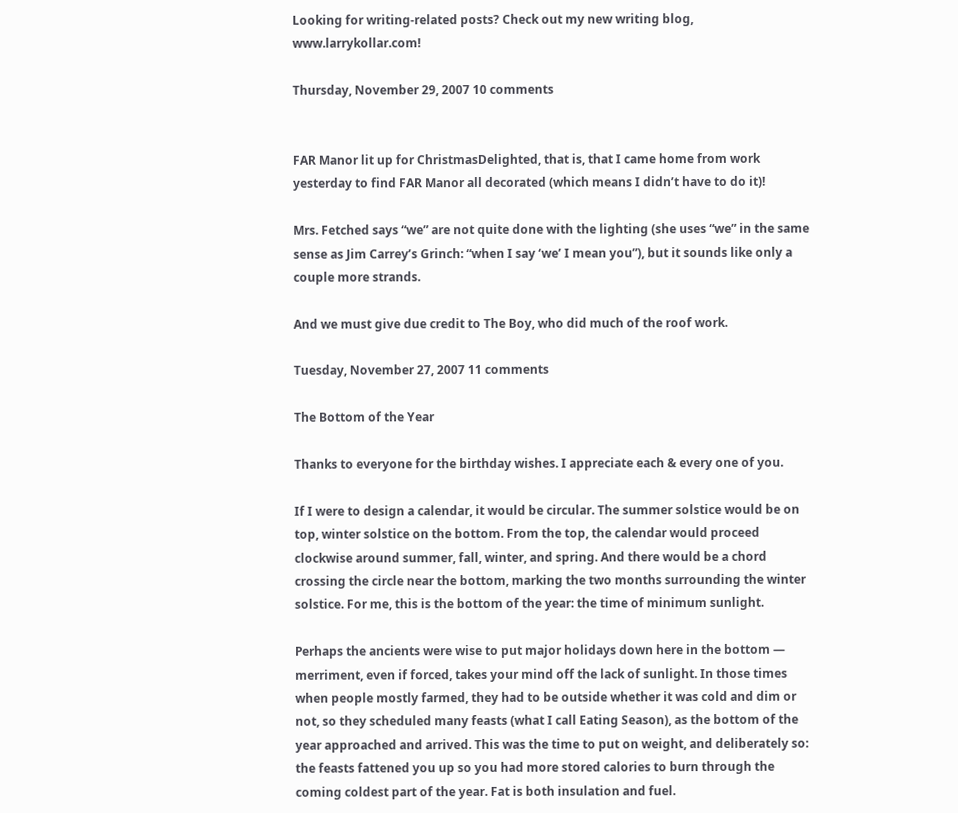Looking for writing-related posts? Check out my new writing blog, www.larrykollar.com!

Thursday, November 29, 2007 10 comments


FAR Manor lit up for ChristmasDelighted, that is, that I came home from work yesterday to find FAR Manor all decorated (which means I didn’t have to do it)!

Mrs. Fetched says “we” are not quite done with the lighting (she uses “we” in the same sense as Jim Carrey’s Grinch: “when I say ‘we’ I mean you”), but it sounds like only a couple more strands.

And we must give due credit to The Boy, who did much of the roof work.

Tuesday, November 27, 2007 11 comments

The Bottom of the Year

Thanks to everyone for the birthday wishes. I appreciate each & every one of you.

If I were to design a calendar, it would be circular. The summer solstice would be on top, winter solstice on the bottom. From the top, the calendar would proceed clockwise around summer, fall, winter, and spring. And there would be a chord crossing the circle near the bottom, marking the two months surrounding the winter solstice. For me, this is the bottom of the year: the time of minimum sunlight.

Perhaps the ancients were wise to put major holidays down here in the bottom — merriment, even if forced, takes your mind off the lack of sunlight. In those times when people mostly farmed, they had to be outside whether it was cold and dim or not, so they scheduled many feasts (what I call Eating Season), as the bottom of the year approached and arrived. This was the time to put on weight, and deliberately so: the feasts fattened you up so you had more stored calories to burn through the coming coldest part of the year. Fat is both insulation and fuel.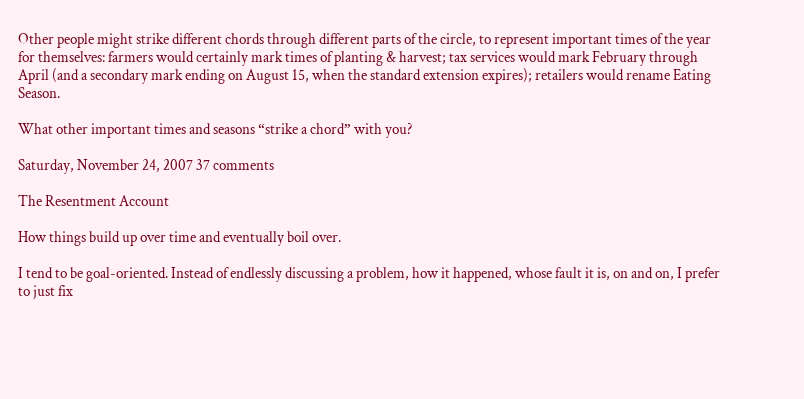Other people might strike different chords through different parts of the circle, to represent important times of the year for themselves: farmers would certainly mark times of planting & harvest; tax services would mark February through April (and a secondary mark ending on August 15, when the standard extension expires); retailers would rename Eating Season.

What other important times and seasons “strike a chord” with you?

Saturday, November 24, 2007 37 comments

The Resentment Account

How things build up over time and eventually boil over.

I tend to be goal-oriented. Instead of endlessly discussing a problem, how it happened, whose fault it is, on and on, I prefer to just fix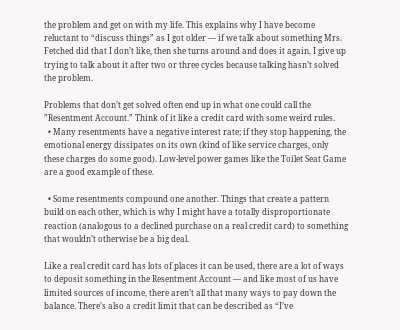the problem and get on with my life. This explains why I have become reluctant to “discuss things” as I got older — if we talk about something Mrs. Fetched did that I don’t like, then she turns around and does it again, I give up trying to talk about it after two or three cycles because talking hasn’t solved the problem.

Problems that don’t get solved often end up in what one could call the ”Resentment Account.” Think of it like a credit card with some weird rules.
  • Many resentments have a negative interest rate; if they stop happening, the emotional energy dissipates on its own (kind of like service charges, only these charges do some good). Low-level power games like the Toilet Seat Game are a good example of these.

  • Some resentments compound one another. Things that create a pattern build on each other, which is why I might have a totally disproportionate reaction (analogous to a declined purchase on a real credit card) to something that wouldn’t otherwise be a big deal.

Like a real credit card has lots of places it can be used, there are a lot of ways to deposit something in the Resentment Account — and like most of us have limited sources of income, there aren’t all that many ways to pay down the balance. There’s also a credit limit that can be described as “I’ve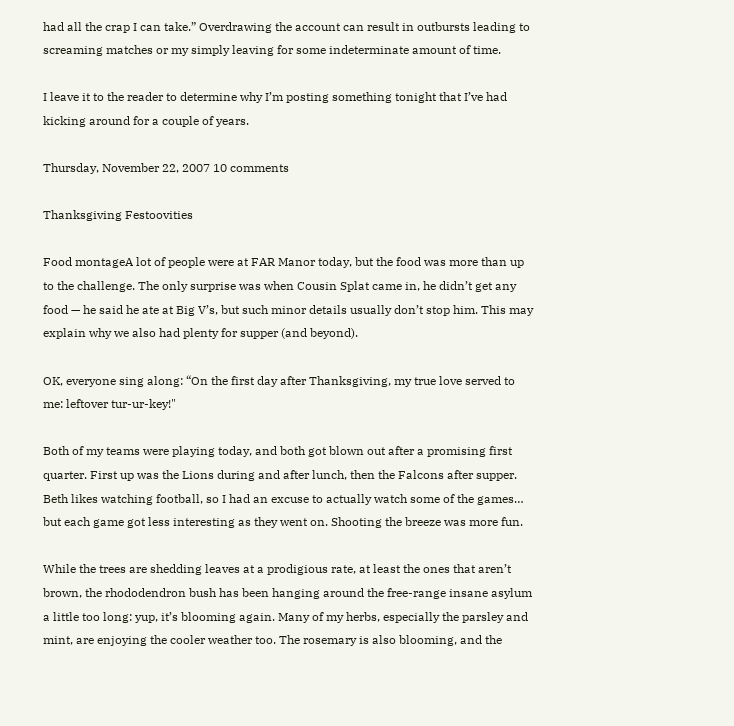had all the crap I can take.” Overdrawing the account can result in outbursts leading to screaming matches or my simply leaving for some indeterminate amount of time.

I leave it to the reader to determine why I’m posting something tonight that I’ve had kicking around for a couple of years.

Thursday, November 22, 2007 10 comments

Thanksgiving Festoovities

Food montageA lot of people were at FAR Manor today, but the food was more than up to the challenge. The only surprise was when Cousin Splat came in, he didn’t get any food — he said he ate at Big V’s, but such minor details usually don’t stop him. This may explain why we also had plenty for supper (and beyond).

OK, everyone sing along: “On the first day after Thanksgiving, my true love served to me: leftover tur-ur-key!"

Both of my teams were playing today, and both got blown out after a promising first quarter. First up was the Lions during and after lunch, then the Falcons after supper. Beth likes watching football, so I had an excuse to actually watch some of the games… but each game got less interesting as they went on. Shooting the breeze was more fun.

While the trees are shedding leaves at a prodigious rate, at least the ones that aren’t brown, the rhododendron bush has been hanging around the free-range insane asylum a little too long: yup, it’s blooming again. Many of my herbs, especially the parsley and mint, are enjoying the cooler weather too. The rosemary is also blooming, and the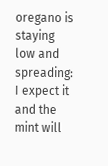oregano is staying low and spreading: I expect it and the mint will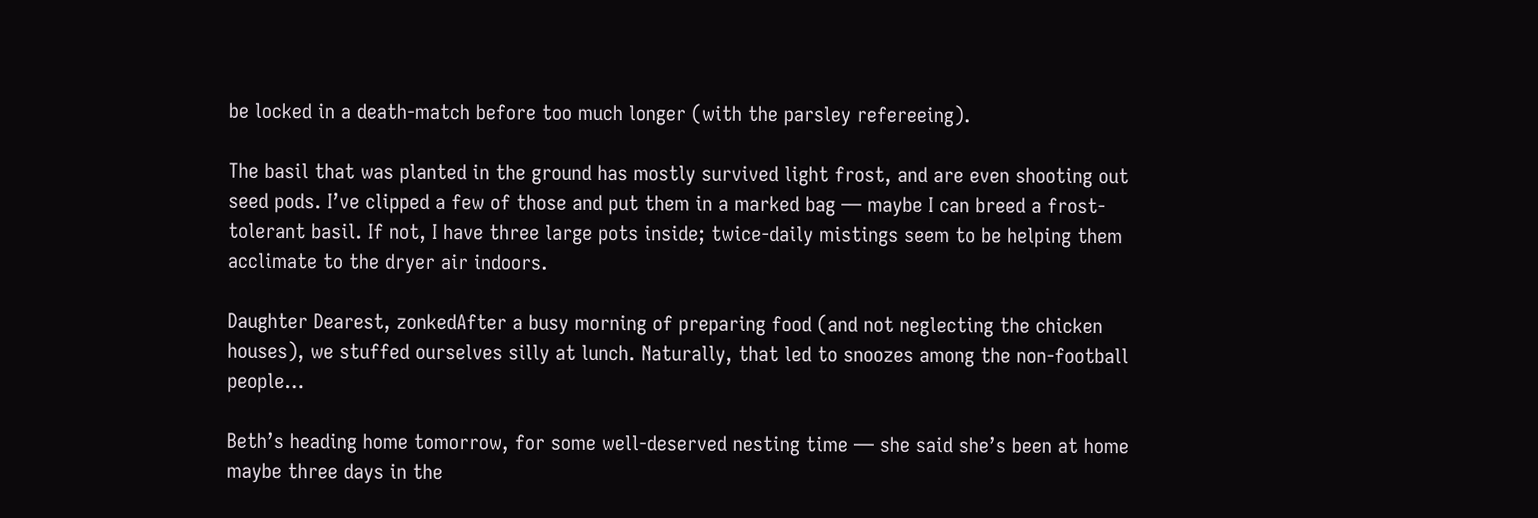be locked in a death-match before too much longer (with the parsley refereeing).

The basil that was planted in the ground has mostly survived light frost, and are even shooting out seed pods. I’ve clipped a few of those and put them in a marked bag — maybe I can breed a frost-tolerant basil. If not, I have three large pots inside; twice-daily mistings seem to be helping them acclimate to the dryer air indoors.

Daughter Dearest, zonkedAfter a busy morning of preparing food (and not neglecting the chicken houses), we stuffed ourselves silly at lunch. Naturally, that led to snoozes among the non-football people…

Beth’s heading home tomorrow, for some well-deserved nesting time — she said she’s been at home maybe three days in the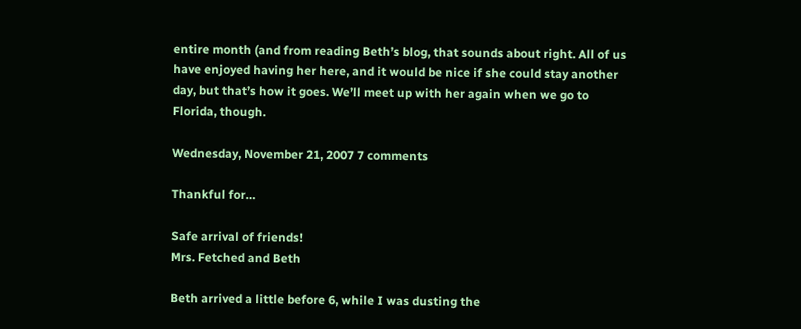entire month (and from reading Beth’s blog, that sounds about right. All of us have enjoyed having her here, and it would be nice if she could stay another day, but that’s how it goes. We’ll meet up with her again when we go to Florida, though.

Wednesday, November 21, 2007 7 comments

Thankful for…

Safe arrival of friends!
Mrs. Fetched and Beth

Beth arrived a little before 6, while I was dusting the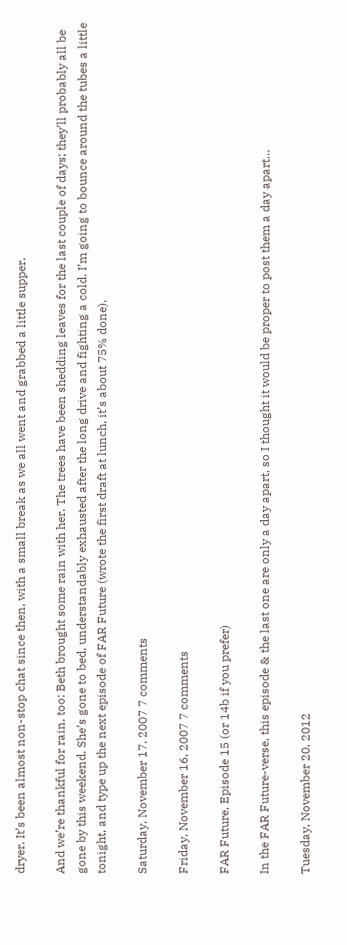dryer. It’s been almost non-stop chat since then, with a small break as we all went and grabbed a little supper.

And we’re thankful for rain, too: Beth brought some rain with her. The trees have been shedding leaves for the last couple of days; they’ll probably all be gone by this weekend. She’s gone to bed, understandably exhausted after the long drive and fighting a cold. I’m going to bounce around the tubes a little tonight, and type up the next episode of FAR Future (wrote the first draft at lunch, it’s about 75% done).

Saturday, November 17, 2007 7 comments

Friday, November 16, 2007 7 comments

FAR Future, Episode 15 (or 14b if you prefer)

In the FAR Future-verse, this episode & the last one are only a day apart, so I thought it would be proper to post them a day apart…

Tuesday, November 20, 2012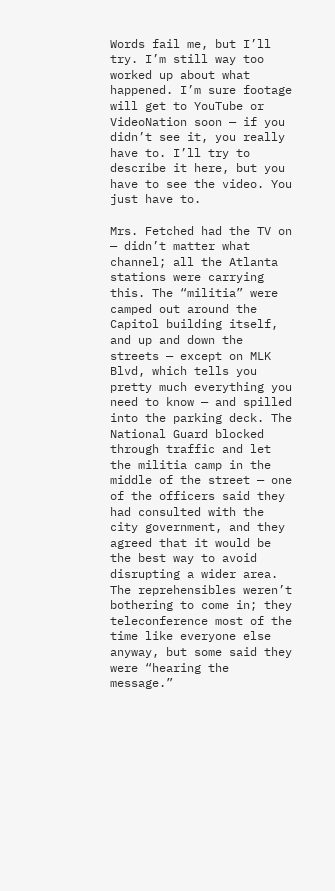Words fail me, but I’ll try. I’m still way too worked up about what happened. I’m sure footage will get to YouTube or VideoNation soon — if you didn’t see it, you really have to. I’ll try to describe it here, but you have to see the video. You just have to.

Mrs. Fetched had the TV on — didn’t matter what channel; all the Atlanta stations were carrying this. The “militia” were camped out around the Capitol building itself, and up and down the streets — except on MLK Blvd, which tells you pretty much everything you need to know — and spilled into the parking deck. The National Guard blocked through traffic and let the militia camp in the middle of the street — one of the officers said they had consulted with the city government, and they agreed that it would be the best way to avoid disrupting a wider area. The reprehensibles weren’t bothering to come in; they teleconference most of the time like everyone else anyway, but some said they were “hearing the message.”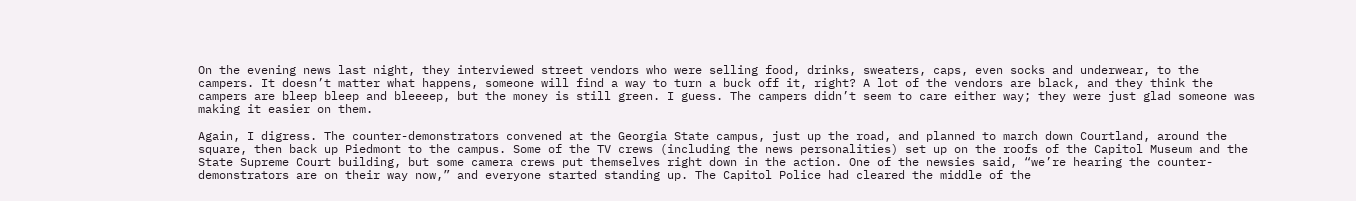On the evening news last night, they interviewed street vendors who were selling food, drinks, sweaters, caps, even socks and underwear, to the campers. It doesn’t matter what happens, someone will find a way to turn a buck off it, right? A lot of the vendors are black, and they think the campers are bleep bleep and bleeeep, but the money is still green. I guess. The campers didn’t seem to care either way; they were just glad someone was making it easier on them.

Again, I digress. The counter-demonstrators convened at the Georgia State campus, just up the road, and planned to march down Courtland, around the square, then back up Piedmont to the campus. Some of the TV crews (including the news personalities) set up on the roofs of the Capitol Museum and the State Supreme Court building, but some camera crews put themselves right down in the action. One of the newsies said, “we’re hearing the counter-demonstrators are on their way now,” and everyone started standing up. The Capitol Police had cleared the middle of the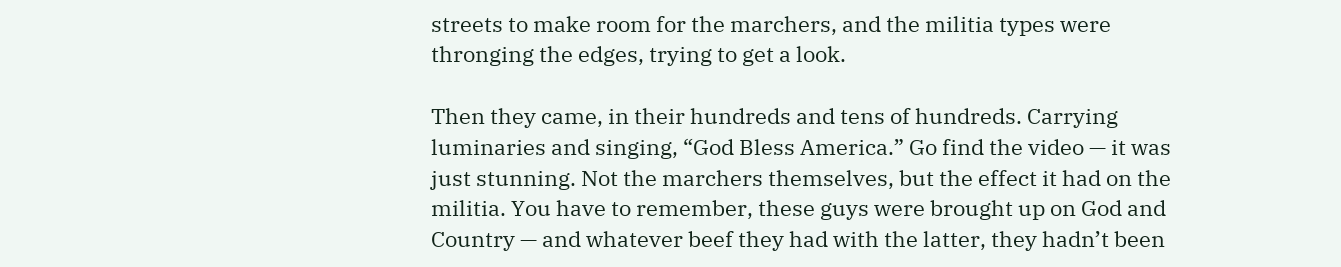streets to make room for the marchers, and the militia types were thronging the edges, trying to get a look.

Then they came, in their hundreds and tens of hundreds. Carrying luminaries and singing, “God Bless America.” Go find the video — it was just stunning. Not the marchers themselves, but the effect it had on the militia. You have to remember, these guys were brought up on God and Country — and whatever beef they had with the latter, they hadn’t been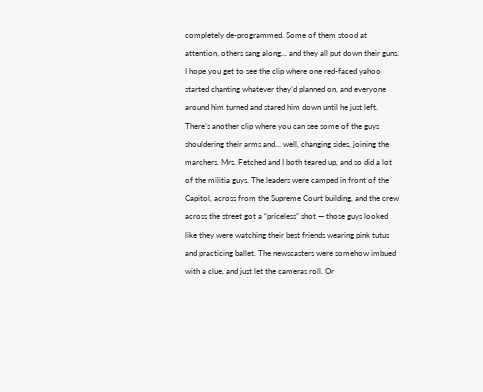completely de-programmed. Some of them stood at attention, others sang along… and they all put down their guns. I hope you get to see the clip where one red-faced yahoo started chanting whatever they’d planned on, and everyone around him turned and stared him down until he just left. There’s another clip where you can see some of the guys shouldering their arms and… well, changing sides, joining the marchers. Mrs. Fetched and I both teared up, and so did a lot of the militia guys. The leaders were camped in front of the Capitol, across from the Supreme Court building, and the crew across the street got a “priceless” shot — those guys looked like they were watching their best friends wearing pink tutus and practicing ballet. The newscasters were somehow imbued with a clue, and just let the cameras roll. Or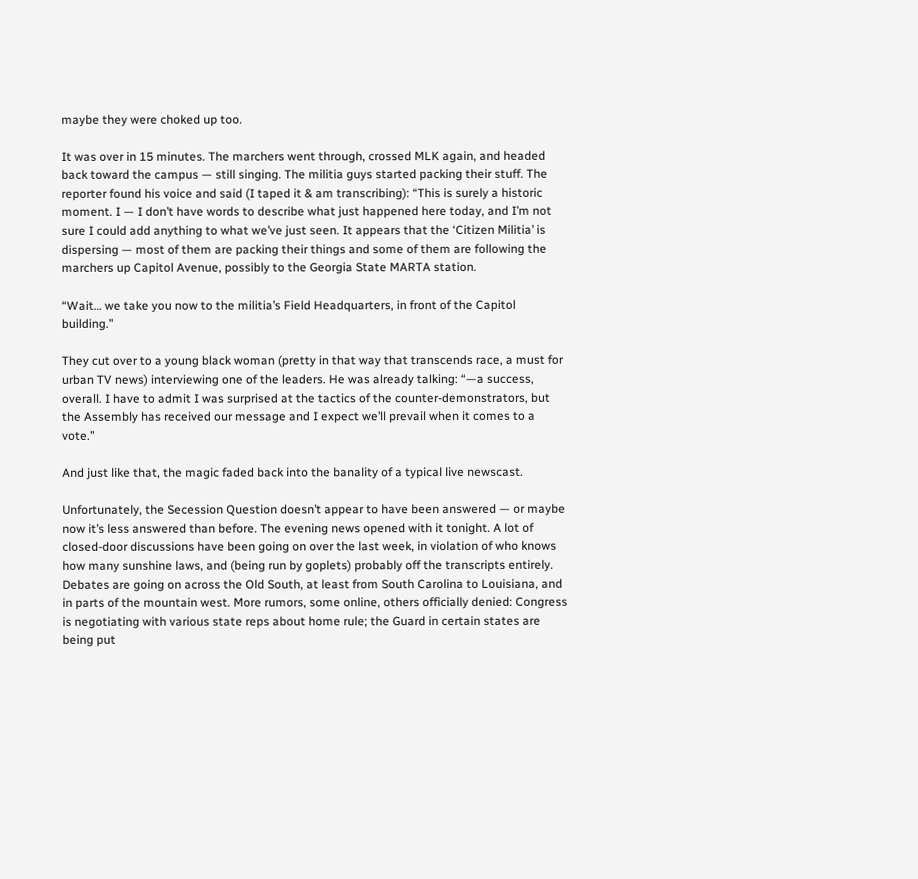maybe they were choked up too.

It was over in 15 minutes. The marchers went through, crossed MLK again, and headed back toward the campus — still singing. The militia guys started packing their stuff. The reporter found his voice and said (I taped it & am transcribing): “This is surely a historic moment. I — I don’t have words to describe what just happened here today, and I’m not sure I could add anything to what we’ve just seen. It appears that the ‘Citizen Militia’ is dispersing — most of them are packing their things and some of them are following the marchers up Capitol Avenue, possibly to the Georgia State MARTA station.

“Wait… we take you now to the militia’s Field Headquarters, in front of the Capitol building.”

They cut over to a young black woman (pretty in that way that transcends race, a must for urban TV news) interviewing one of the leaders. He was already talking: “—a success, overall. I have to admit I was surprised at the tactics of the counter-demonstrators, but the Assembly has received our message and I expect we’ll prevail when it comes to a vote.”

And just like that, the magic faded back into the banality of a typical live newscast.

Unfortunately, the Secession Question doesn’t appear to have been answered — or maybe now it’s less answered than before. The evening news opened with it tonight. A lot of closed-door discussions have been going on over the last week, in violation of who knows how many sunshine laws, and (being run by goplets) probably off the transcripts entirely. Debates are going on across the Old South, at least from South Carolina to Louisiana, and in parts of the mountain west. More rumors, some online, others officially denied: Congress is negotiating with various state reps about home rule; the Guard in certain states are being put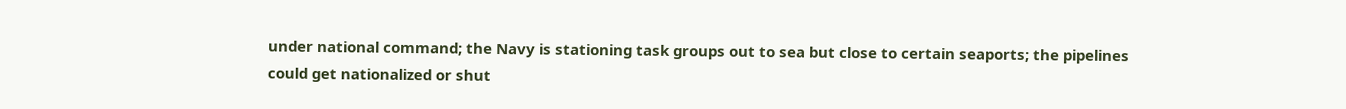under national command; the Navy is stationing task groups out to sea but close to certain seaports; the pipelines could get nationalized or shut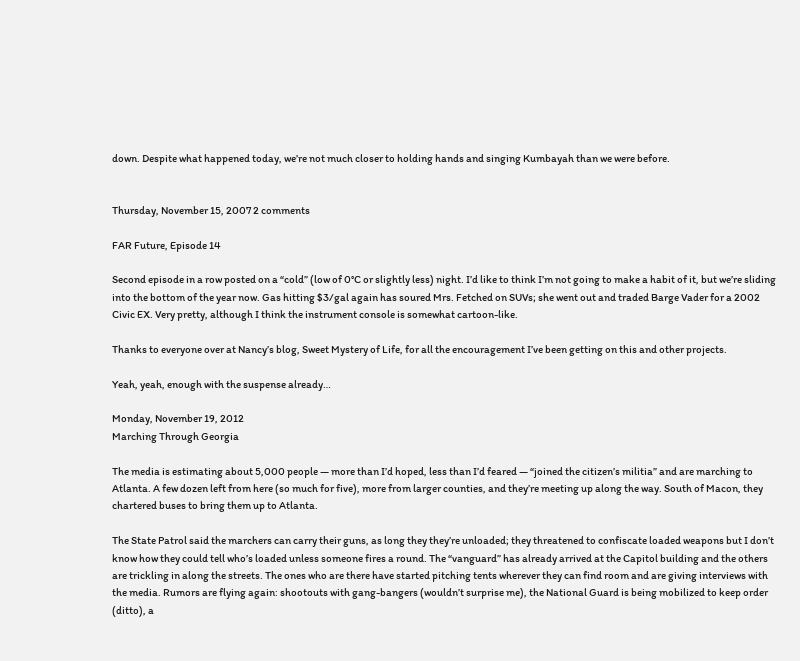down. Despite what happened today, we’re not much closer to holding hands and singing Kumbayah than we were before.


Thursday, November 15, 2007 2 comments

FAR Future, Episode 14

Second episode in a row posted on a “cold” (low of 0°C or slightly less) night. I’d like to think I’m not going to make a habit of it, but we’re sliding into the bottom of the year now. Gas hitting $3/gal again has soured Mrs. Fetched on SUVs; she went out and traded Barge Vader for a 2002 Civic EX. Very pretty, although I think the instrument console is somewhat cartoon-like.

Thanks to everyone over at Nancy’s blog, Sweet Mystery of Life, for all the encouragement I’ve been getting on this and other projects.

Yeah, yeah, enough with the suspense already…

Monday, November 19, 2012
Marching Through Georgia

The media is estimating about 5,000 people — more than I’d hoped, less than I’d feared — “joined the citizen’s militia” and are marching to Atlanta. A few dozen left from here (so much for five), more from larger counties, and they’re meeting up along the way. South of Macon, they chartered buses to bring them up to Atlanta.

The State Patrol said the marchers can carry their guns, as long they they’re unloaded; they threatened to confiscate loaded weapons but I don’t know how they could tell who’s loaded unless someone fires a round. The “vanguard” has already arrived at the Capitol building and the others are trickling in along the streets. The ones who are there have started pitching tents wherever they can find room and are giving interviews with the media. Rumors are flying again: shootouts with gang-bangers (wouldn’t surprise me), the National Guard is being mobilized to keep order (ditto), a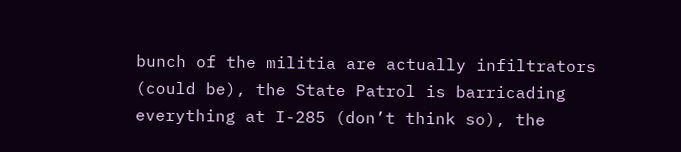bunch of the militia are actually infiltrators (could be), the State Patrol is barricading everything at I-285 (don’t think so), the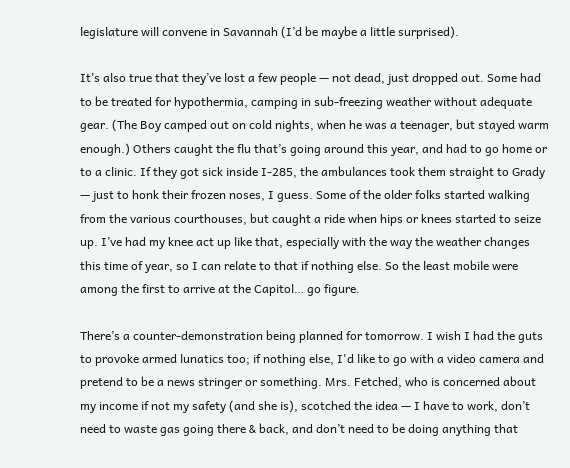legislature will convene in Savannah (I’d be maybe a little surprised).

It’s also true that they’ve lost a few people — not dead, just dropped out. Some had to be treated for hypothermia, camping in sub-freezing weather without adequate gear. (The Boy camped out on cold nights, when he was a teenager, but stayed warm enough.) Others caught the flu that’s going around this year, and had to go home or to a clinic. If they got sick inside I-285, the ambulances took them straight to Grady — just to honk their frozen noses, I guess. Some of the older folks started walking from the various courthouses, but caught a ride when hips or knees started to seize up. I’ve had my knee act up like that, especially with the way the weather changes this time of year, so I can relate to that if nothing else. So the least mobile were among the first to arrive at the Capitol… go figure.

There’s a counter-demonstration being planned for tomorrow. I wish I had the guts to provoke armed lunatics too; if nothing else, I'd like to go with a video camera and pretend to be a news stringer or something. Mrs. Fetched, who is concerned about my income if not my safety (and she is), scotched the idea — I have to work, don’t need to waste gas going there & back, and don’t need to be doing anything that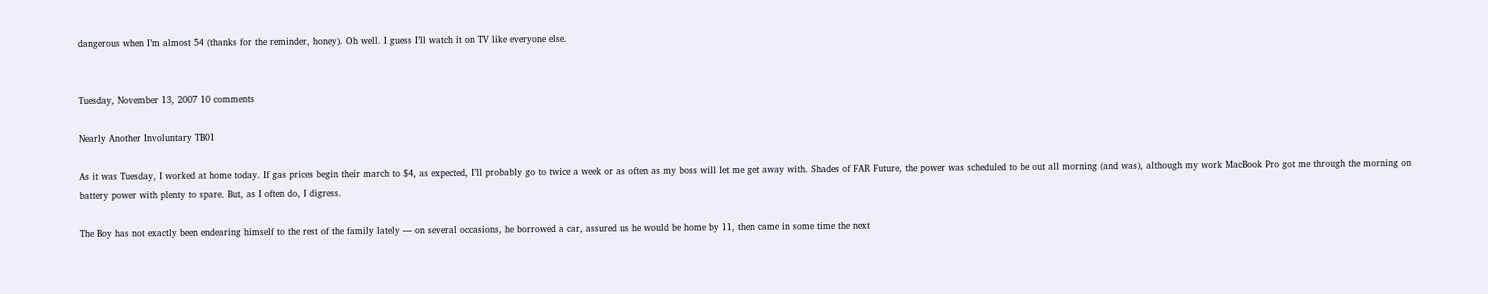dangerous when I’m almost 54 (thanks for the reminder, honey). Oh well. I guess I’ll watch it on TV like everyone else.


Tuesday, November 13, 2007 10 comments

Nearly Another Involuntary TB01

As it was Tuesday, I worked at home today. If gas prices begin their march to $4, as expected, I’ll probably go to twice a week or as often as my boss will let me get away with. Shades of FAR Future, the power was scheduled to be out all morning (and was), although my work MacBook Pro got me through the morning on battery power with plenty to spare. But, as I often do, I digress.

The Boy has not exactly been endearing himself to the rest of the family lately — on several occasions, he borrowed a car, assured us he would be home by 11, then came in some time the next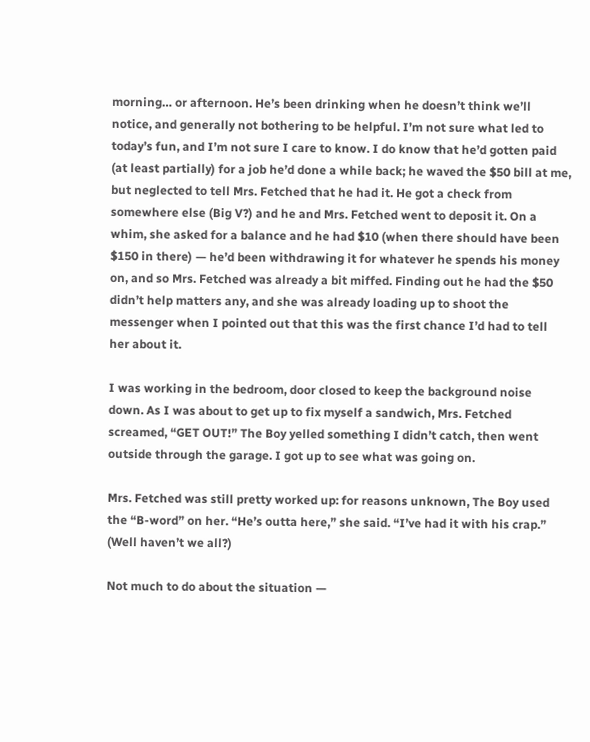morning… or afternoon. He’s been drinking when he doesn’t think we’ll notice, and generally not bothering to be helpful. I’m not sure what led to today’s fun, and I’m not sure I care to know. I do know that he’d gotten paid (at least partially) for a job he’d done a while back; he waved the $50 bill at me, but neglected to tell Mrs. Fetched that he had it. He got a check from somewhere else (Big V?) and he and Mrs. Fetched went to deposit it. On a whim, she asked for a balance and he had $10 (when there should have been $150 in there) — he’d been withdrawing it for whatever he spends his money on, and so Mrs. Fetched was already a bit miffed. Finding out he had the $50 didn’t help matters any, and she was already loading up to shoot the messenger when I pointed out that this was the first chance I’d had to tell her about it.

I was working in the bedroom, door closed to keep the background noise down. As I was about to get up to fix myself a sandwich, Mrs. Fetched screamed, “GET OUT!” The Boy yelled something I didn’t catch, then went outside through the garage. I got up to see what was going on.

Mrs. Fetched was still pretty worked up: for reasons unknown, The Boy used the “B-word” on her. “He’s outta here,” she said. “I’ve had it with his crap.” (Well haven’t we all?)

Not much to do about the situation —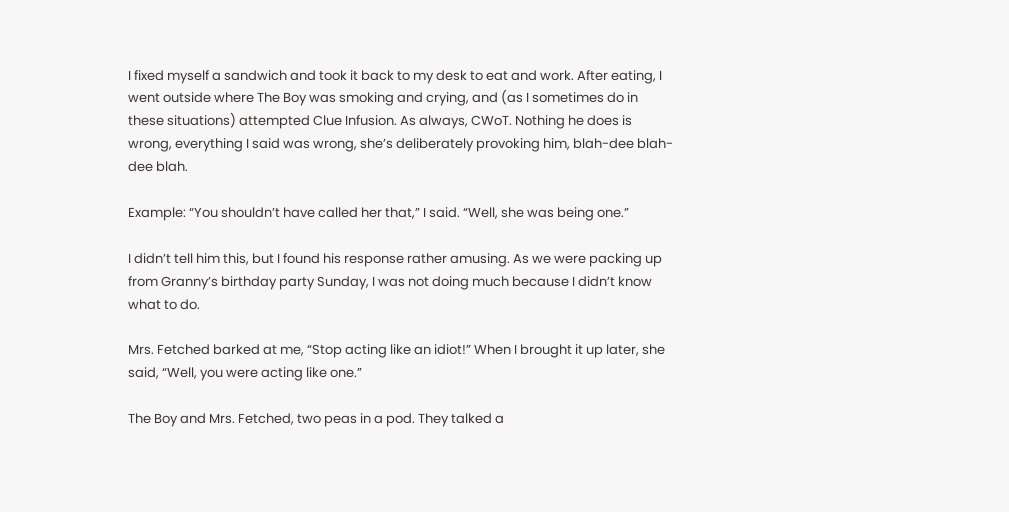I fixed myself a sandwich and took it back to my desk to eat and work. After eating, I went outside where The Boy was smoking and crying, and (as I sometimes do in these situations) attempted Clue Infusion. As always, CWoT. Nothing he does is wrong, everything I said was wrong, she’s deliberately provoking him, blah-dee blah-dee blah.

Example: “You shouldn’t have called her that,” I said. “Well, she was being one.”

I didn’t tell him this, but I found his response rather amusing. As we were packing up from Granny’s birthday party Sunday, I was not doing much because I didn’t know what to do.

Mrs. Fetched barked at me, “Stop acting like an idiot!” When I brought it up later, she said, “Well, you were acting like one.”

The Boy and Mrs. Fetched, two peas in a pod. They talked a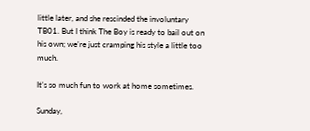little later, and she rescinded the involuntary TB01. But I think The Boy is ready to bail out on his own; we’re just cramping his style a little too much.

It’s so much fun to work at home sometimes.

Sunday,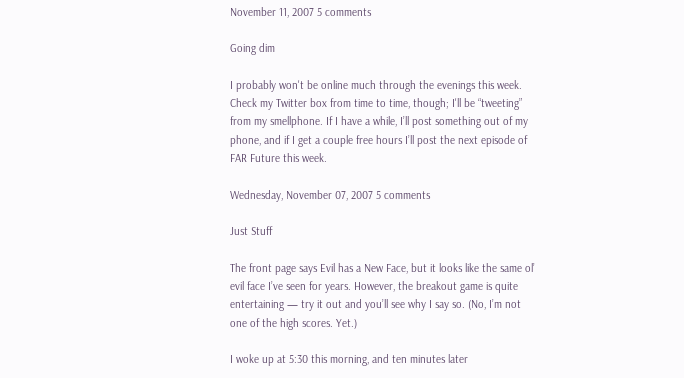November 11, 2007 5 comments

Going dim

I probably won't be online much through the evenings this week. Check my Twitter box from time to time, though; I'll be “tweeting” from my smellphone. If I have a while, I’ll post something out of my phone, and if I get a couple free hours I’ll post the next episode of FAR Future this week.

Wednesday, November 07, 2007 5 comments

Just Stuff

The front page says Evil has a New Face, but it looks like the same ol’ evil face I’ve seen for years. However, the breakout game is quite entertaining — try it out and you’ll see why I say so. (No, I’m not one of the high scores. Yet.)

I woke up at 5:30 this morning, and ten minutes later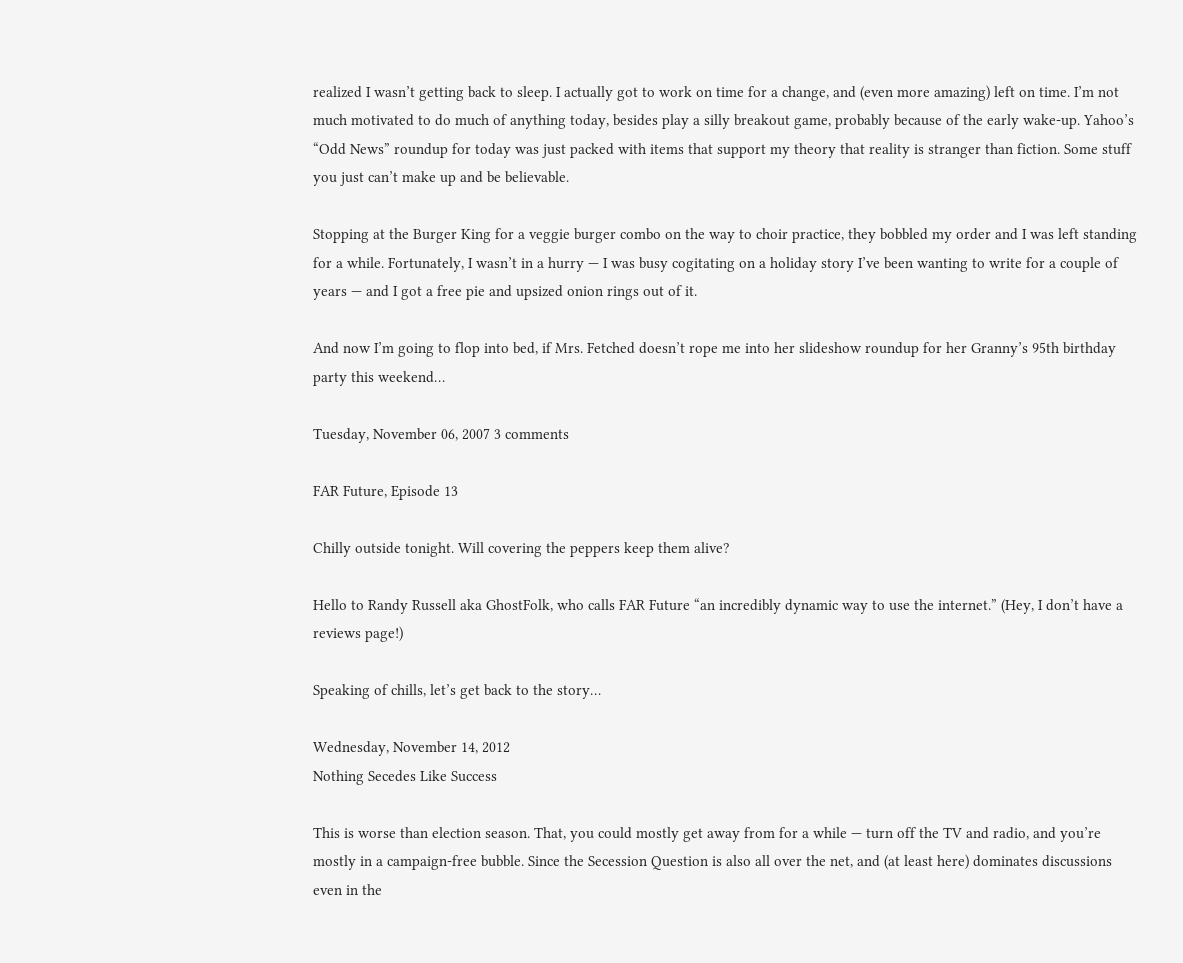realized I wasn’t getting back to sleep. I actually got to work on time for a change, and (even more amazing) left on time. I’m not much motivated to do much of anything today, besides play a silly breakout game, probably because of the early wake-up. Yahoo’s “Odd News” roundup for today was just packed with items that support my theory that reality is stranger than fiction. Some stuff you just can’t make up and be believable.

Stopping at the Burger King for a veggie burger combo on the way to choir practice, they bobbled my order and I was left standing for a while. Fortunately, I wasn’t in a hurry — I was busy cogitating on a holiday story I’ve been wanting to write for a couple of years — and I got a free pie and upsized onion rings out of it.

And now I’m going to flop into bed, if Mrs. Fetched doesn’t rope me into her slideshow roundup for her Granny’s 95th birthday party this weekend…

Tuesday, November 06, 2007 3 comments

FAR Future, Episode 13

Chilly outside tonight. Will covering the peppers keep them alive?

Hello to Randy Russell aka GhostFolk, who calls FAR Future “an incredibly dynamic way to use the internet.” (Hey, I don’t have a reviews page!)

Speaking of chills, let’s get back to the story…

Wednesday, November 14, 2012
Nothing Secedes Like Success

This is worse than election season. That, you could mostly get away from for a while — turn off the TV and radio, and you’re mostly in a campaign-free bubble. Since the Secession Question is also all over the net, and (at least here) dominates discussions even in the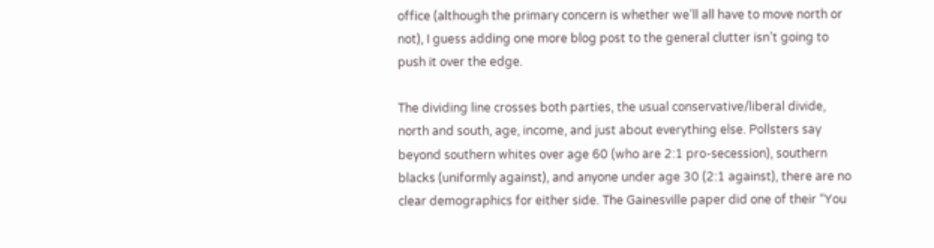office (although the primary concern is whether we’ll all have to move north or not), I guess adding one more blog post to the general clutter isn’t going to push it over the edge.

The dividing line crosses both parties, the usual conservative/liberal divide, north and south, age, income, and just about everything else. Pollsters say beyond southern whites over age 60 (who are 2:1 pro-secession), southern blacks (uniformly against), and anyone under age 30 (2:1 against), there are no clear demographics for either side. The Gainesville paper did one of their “You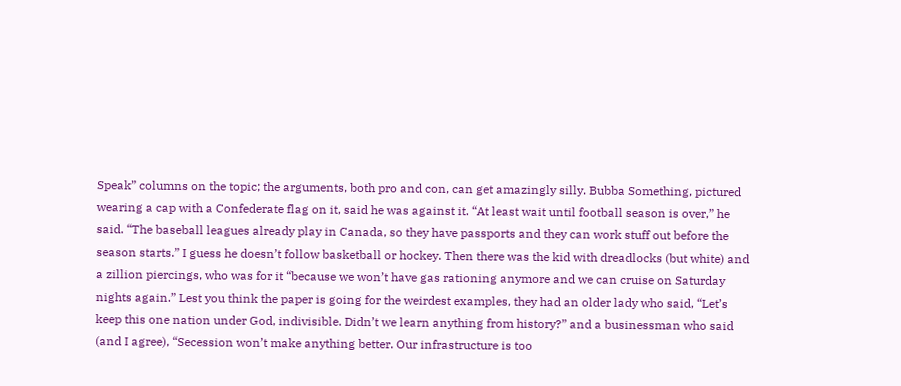Speak” columns on the topic; the arguments, both pro and con, can get amazingly silly. Bubba Something, pictured wearing a cap with a Confederate flag on it, said he was against it. “At least wait until football season is over,” he said. “The baseball leagues already play in Canada, so they have passports and they can work stuff out before the season starts.” I guess he doesn’t follow basketball or hockey. Then there was the kid with dreadlocks (but white) and a zillion piercings, who was for it “because we won’t have gas rationing anymore and we can cruise on Saturday nights again.” Lest you think the paper is going for the weirdest examples, they had an older lady who said, “Let’s keep this one nation under God, indivisible. Didn’t we learn anything from history?” and a businessman who said (and I agree), “Secession won’t make anything better. Our infrastructure is too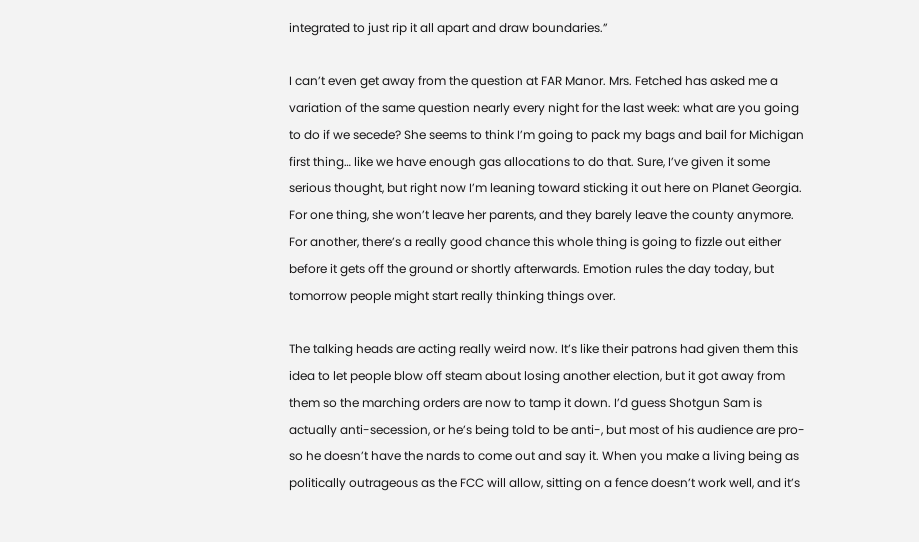integrated to just rip it all apart and draw boundaries.”

I can’t even get away from the question at FAR Manor. Mrs. Fetched has asked me a variation of the same question nearly every night for the last week: what are you going to do if we secede? She seems to think I’m going to pack my bags and bail for Michigan first thing… like we have enough gas allocations to do that. Sure, I’ve given it some serious thought, but right now I’m leaning toward sticking it out here on Planet Georgia. For one thing, she won’t leave her parents, and they barely leave the county anymore. For another, there’s a really good chance this whole thing is going to fizzle out either before it gets off the ground or shortly afterwards. Emotion rules the day today, but tomorrow people might start really thinking things over.

The talking heads are acting really weird now. It’s like their patrons had given them this idea to let people blow off steam about losing another election, but it got away from them so the marching orders are now to tamp it down. I’d guess Shotgun Sam is actually anti-secession, or he’s being told to be anti-, but most of his audience are pro- so he doesn’t have the nards to come out and say it. When you make a living being as politically outrageous as the FCC will allow, sitting on a fence doesn’t work well, and it’s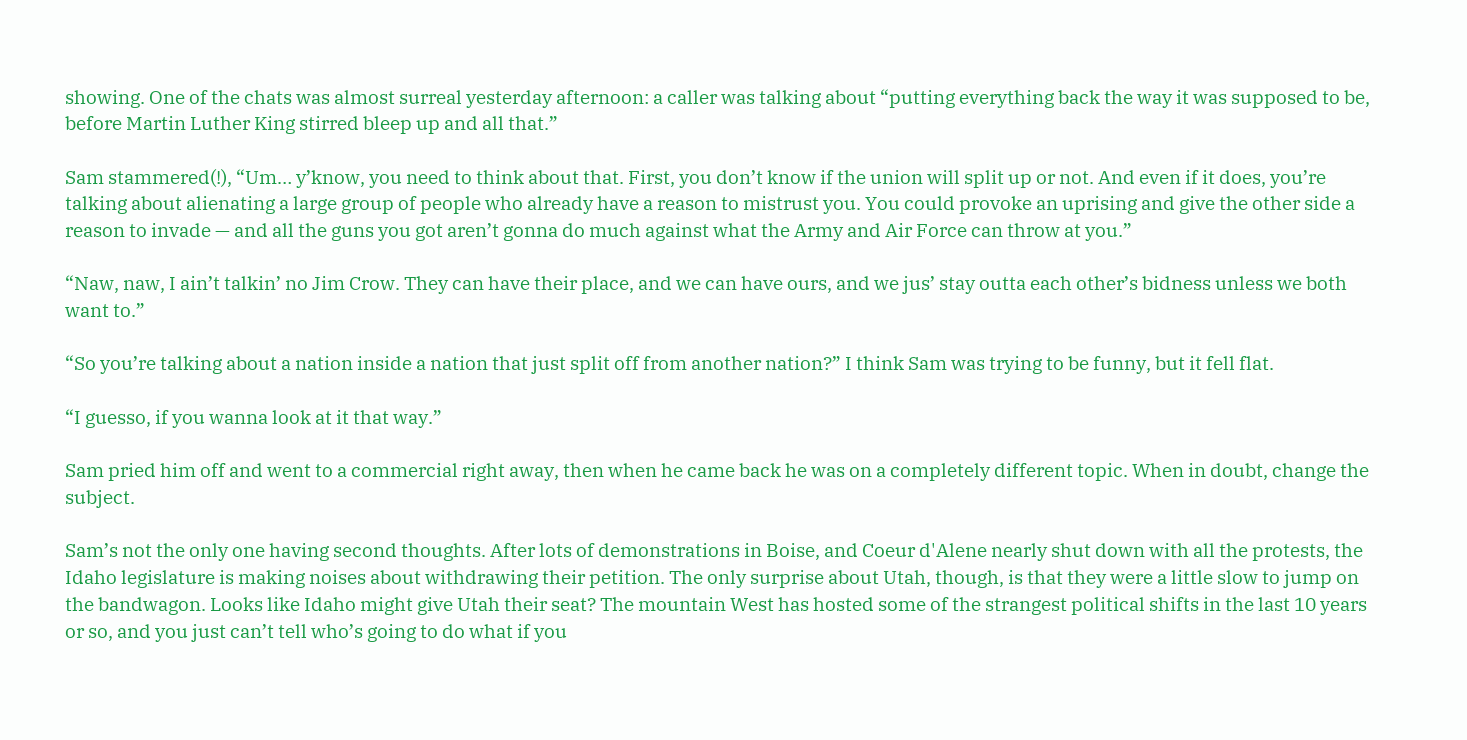showing. One of the chats was almost surreal yesterday afternoon: a caller was talking about “putting everything back the way it was supposed to be, before Martin Luther King stirred bleep up and all that.”

Sam stammered(!), “Um… y’know, you need to think about that. First, you don’t know if the union will split up or not. And even if it does, you’re talking about alienating a large group of people who already have a reason to mistrust you. You could provoke an uprising and give the other side a reason to invade — and all the guns you got aren’t gonna do much against what the Army and Air Force can throw at you.”

“Naw, naw, I ain’t talkin’ no Jim Crow. They can have their place, and we can have ours, and we jus’ stay outta each other’s bidness unless we both want to.”

“So you’re talking about a nation inside a nation that just split off from another nation?” I think Sam was trying to be funny, but it fell flat.

“I guesso, if you wanna look at it that way.”

Sam pried him off and went to a commercial right away, then when he came back he was on a completely different topic. When in doubt, change the subject.

Sam’s not the only one having second thoughts. After lots of demonstrations in Boise, and Coeur d'Alene nearly shut down with all the protests, the Idaho legislature is making noises about withdrawing their petition. The only surprise about Utah, though, is that they were a little slow to jump on the bandwagon. Looks like Idaho might give Utah their seat? The mountain West has hosted some of the strangest political shifts in the last 10 years or so, and you just can’t tell who’s going to do what if you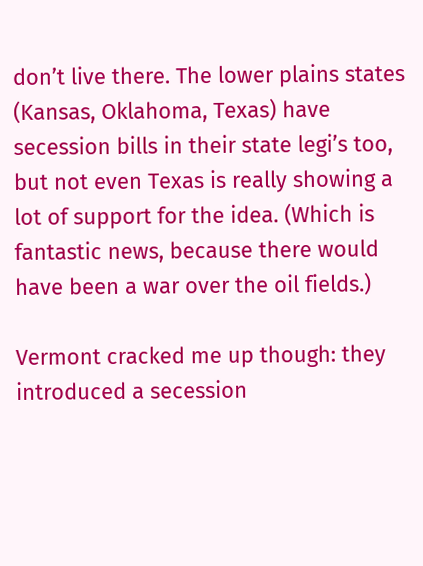don’t live there. The lower plains states (Kansas, Oklahoma, Texas) have secession bills in their state legi’s too, but not even Texas is really showing a lot of support for the idea. (Which is fantastic news, because there would have been a war over the oil fields.)

Vermont cracked me up though: they introduced a secession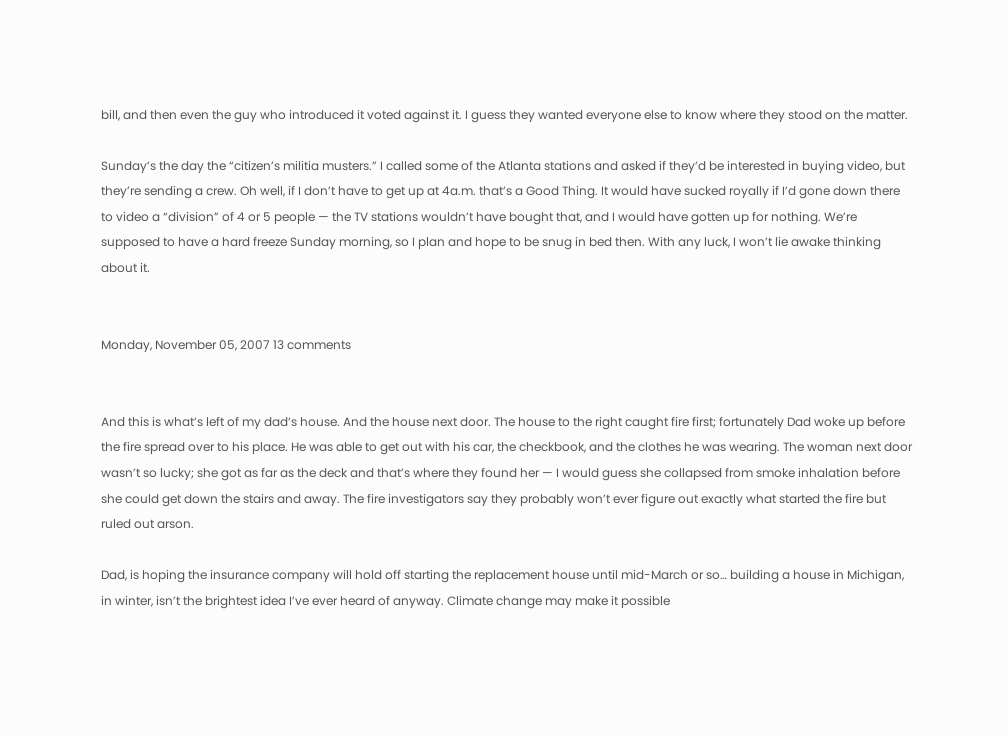bill, and then even the guy who introduced it voted against it. I guess they wanted everyone else to know where they stood on the matter.

Sunday’s the day the “citizen’s militia musters.” I called some of the Atlanta stations and asked if they’d be interested in buying video, but they’re sending a crew. Oh well, if I don’t have to get up at 4a.m. that’s a Good Thing. It would have sucked royally if I’d gone down there to video a “division” of 4 or 5 people — the TV stations wouldn’t have bought that, and I would have gotten up for nothing. We’re supposed to have a hard freeze Sunday morning, so I plan and hope to be snug in bed then. With any luck, I won’t lie awake thinking about it.


Monday, November 05, 2007 13 comments


And this is what’s left of my dad’s house. And the house next door. The house to the right caught fire first; fortunately Dad woke up before the fire spread over to his place. He was able to get out with his car, the checkbook, and the clothes he was wearing. The woman next door wasn’t so lucky; she got as far as the deck and that’s where they found her — I would guess she collapsed from smoke inhalation before she could get down the stairs and away. The fire investigators say they probably won’t ever figure out exactly what started the fire but ruled out arson.

Dad, is hoping the insurance company will hold off starting the replacement house until mid-March or so… building a house in Michigan, in winter, isn’t the brightest idea I’ve ever heard of anyway. Climate change may make it possible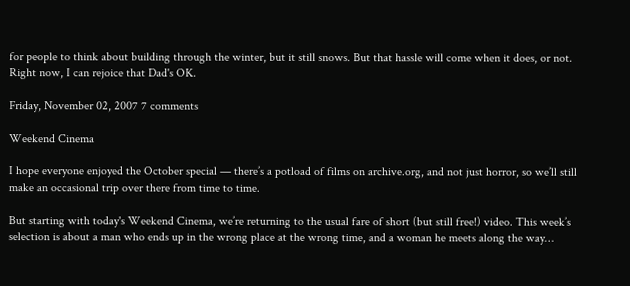for people to think about building through the winter, but it still snows. But that hassle will come when it does, or not. Right now, I can rejoice that Dad's OK.

Friday, November 02, 2007 7 comments

Weekend Cinema

I hope everyone enjoyed the October special — there’s a potload of films on archive.org, and not just horror, so we’ll still make an occasional trip over there from time to time.

But starting with today's Weekend Cinema, we’re returning to the usual fare of short (but still free!) video. This week’s selection is about a man who ends up in the wrong place at the wrong time, and a woman he meets along the way…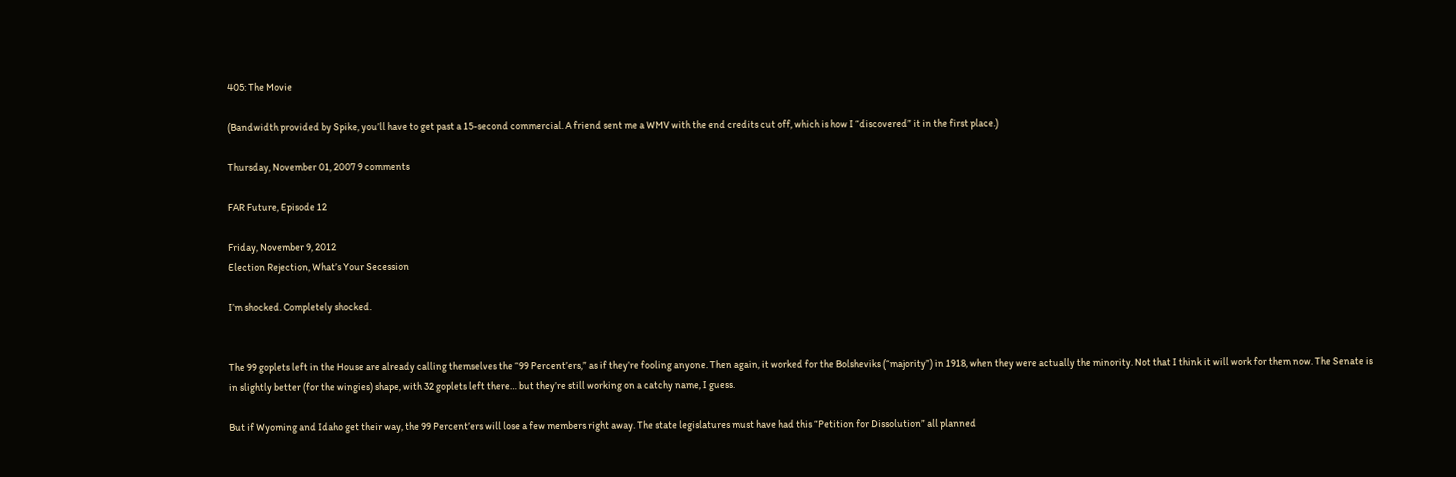405: The Movie

(Bandwidth provided by Spike, you’ll have to get past a 15-second commercial. A friend sent me a WMV with the end credits cut off, which is how I “discovered” it in the first place.)

Thursday, November 01, 2007 9 comments

FAR Future, Episode 12

Friday, November 9, 2012
Election Rejection, What’s Your Secession

I’m shocked. Completely shocked.


The 99 goplets left in the House are already calling themselves the “99 Percent’ers,” as if they’re fooling anyone. Then again, it worked for the Bolsheviks (“majority”) in 1918, when they were actually the minority. Not that I think it will work for them now. The Senate is in slightly better (for the wingies) shape, with 32 goplets left there… but they’re still working on a catchy name, I guess.

But if Wyoming and Idaho get their way, the 99 Percent’ers will lose a few members right away. The state legislatures must have had this “Petition for Dissolution” all planned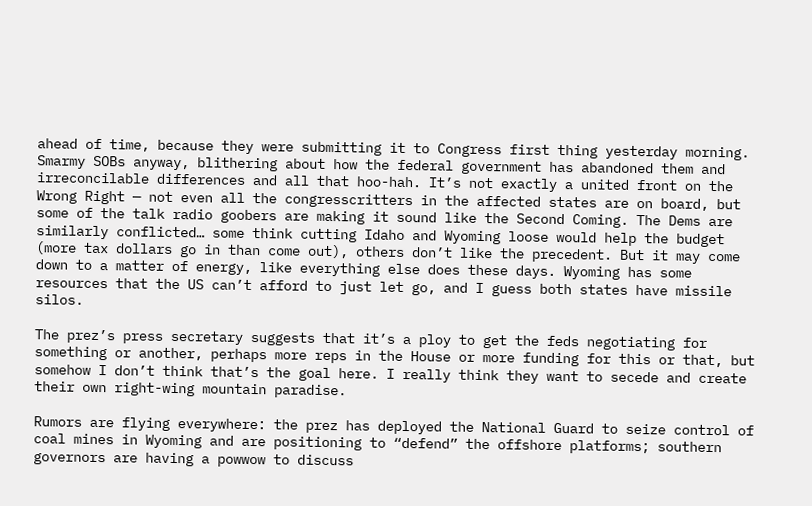ahead of time, because they were submitting it to Congress first thing yesterday morning. Smarmy SOBs anyway, blithering about how the federal government has abandoned them and irreconcilable differences and all that hoo-hah. It’s not exactly a united front on the Wrong Right — not even all the congresscritters in the affected states are on board, but some of the talk radio goobers are making it sound like the Second Coming. The Dems are similarly conflicted… some think cutting Idaho and Wyoming loose would help the budget (more tax dollars go in than come out), others don’t like the precedent. But it may come down to a matter of energy, like everything else does these days. Wyoming has some resources that the US can’t afford to just let go, and I guess both states have missile silos.

The prez’s press secretary suggests that it’s a ploy to get the feds negotiating for something or another, perhaps more reps in the House or more funding for this or that, but somehow I don’t think that’s the goal here. I really think they want to secede and create their own right-wing mountain paradise.

Rumors are flying everywhere: the prez has deployed the National Guard to seize control of coal mines in Wyoming and are positioning to “defend” the offshore platforms; southern governors are having a powwow to discuss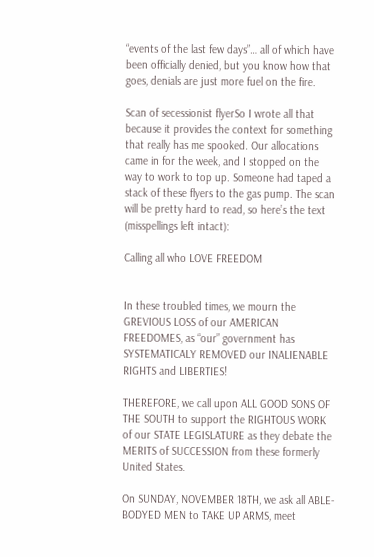“events of the last few days”… all of which have been officially denied, but you know how that goes, denials are just more fuel on the fire.

Scan of secessionist flyerSo I wrote all that because it provides the context for something that really has me spooked. Our allocations came in for the week, and I stopped on the way to work to top up. Someone had taped a stack of these flyers to the gas pump. The scan will be pretty hard to read, so here’s the text (misspellings left intact):

Calling all who LOVE FREEDOM


In these troubled times, we mourn the GREVIOUS LOSS of our AMERICAN FREEDOMES, as “our” government has SYSTEMATICALY REMOVED our INALIENABLE RIGHTS and LIBERTIES!

THEREFORE, we call upon ALL GOOD SONS OF THE SOUTH to support the RIGHTOUS WORK of our STATE LEGISLATURE as they debate the MERITS of SUCCESSION from these formerly United States.

On SUNDAY, NOVEMBER 18TH, we ask all ABLE-BODYED MEN to TAKE UP ARMS, meet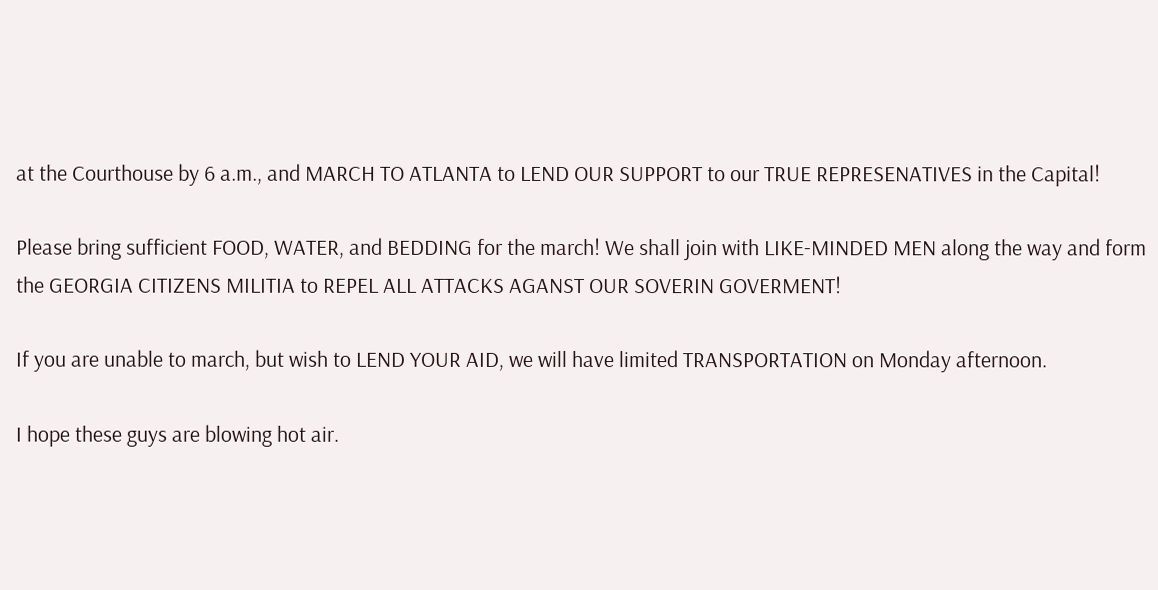at the Courthouse by 6 a.m., and MARCH TO ATLANTA to LEND OUR SUPPORT to our TRUE REPRESENATIVES in the Capital!

Please bring sufficient FOOD, WATER, and BEDDING for the march! We shall join with LIKE-MINDED MEN along the way and form the GEORGIA CITIZENS MILITIA to REPEL ALL ATTACKS AGANST OUR SOVERIN GOVERMENT!

If you are unable to march, but wish to LEND YOUR AID, we will have limited TRANSPORTATION on Monday afternoon.

I hope these guys are blowing hot air.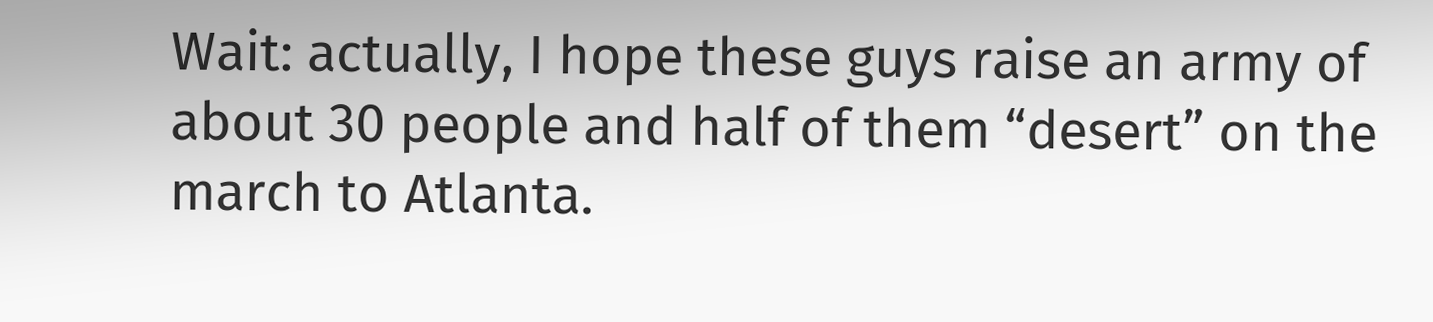Wait: actually, I hope these guys raise an army of about 30 people and half of them “desert” on the march to Atlanta.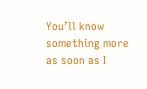You’ll know something more as soon as I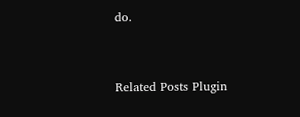do.



Related Posts Plugin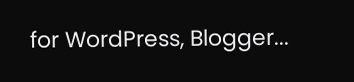for WordPress, Blogger...